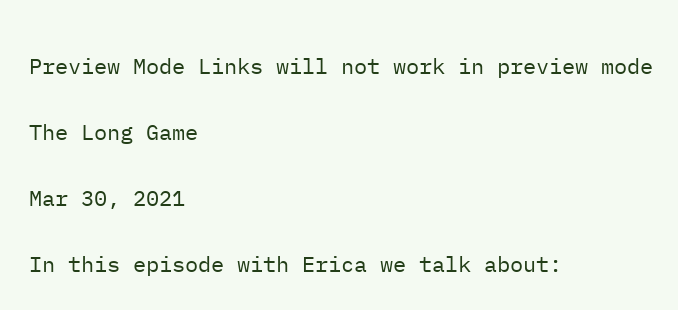Preview Mode Links will not work in preview mode

The Long Game

Mar 30, 2021

In this episode with Erica we talk about: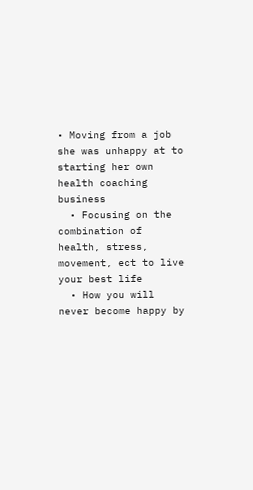• Moving from a job she was unhappy at to starting her own health coaching business
  • Focusing on the combination of health, stress, movement, ect to live your best life
  • How you will never become happy by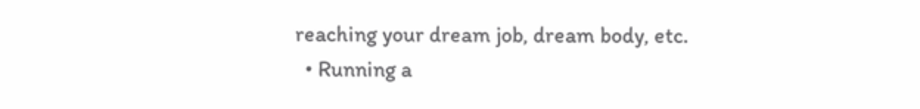reaching your dream job, dream body, etc.
  • Running a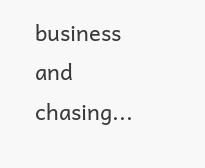business and chasing...